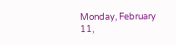Monday, February 11,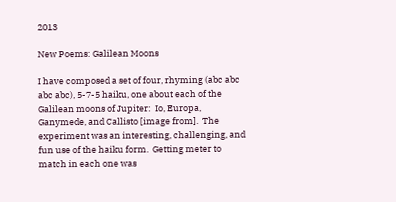2013

New Poems: Galilean Moons

I have composed a set of four, rhyming (abc abc abc abc), 5-7-5 haiku, one about each of the Galilean moons of Jupiter:  Io, Europa, Ganymede, and Callisto [image from].  The experiment was an interesting, challenging, and fun use of the haiku form.  Getting meter to match in each one was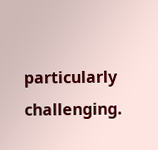particularly challenging.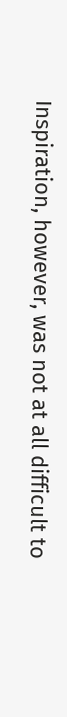Inspiration, however, was not at all difficult to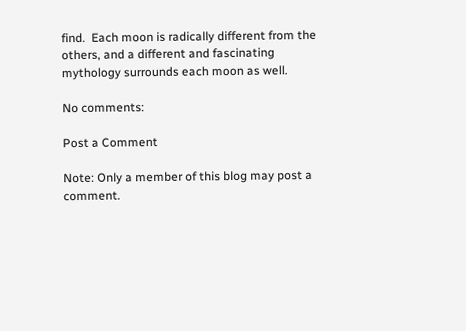find.  Each moon is radically different from the others, and a different and fascinating mythology surrounds each moon as well.

No comments:

Post a Comment

Note: Only a member of this blog may post a comment.